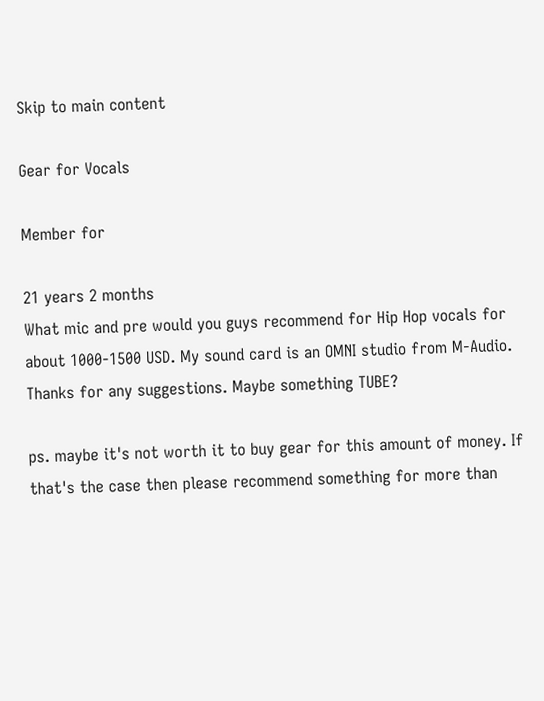Skip to main content

Gear for Vocals

Member for

21 years 2 months
What mic and pre would you guys recommend for Hip Hop vocals for about 1000-1500 USD. My sound card is an OMNI studio from M-Audio. Thanks for any suggestions. Maybe something TUBE?

ps. maybe it's not worth it to buy gear for this amount of money. If that's the case then please recommend something for more than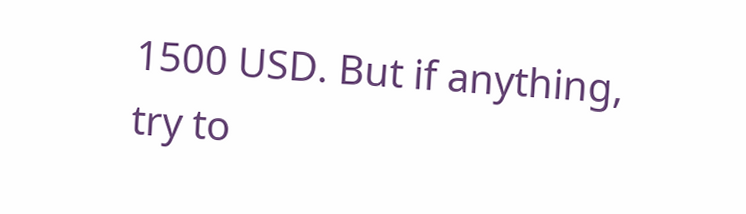1500 USD. But if anything, try to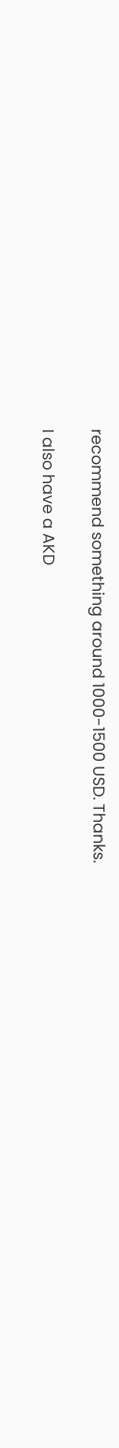recommend something around 1000-1500 USD. Thanks.

I also have a AKD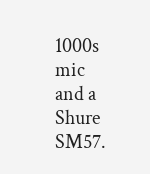1000s mic and a Shure SM57.